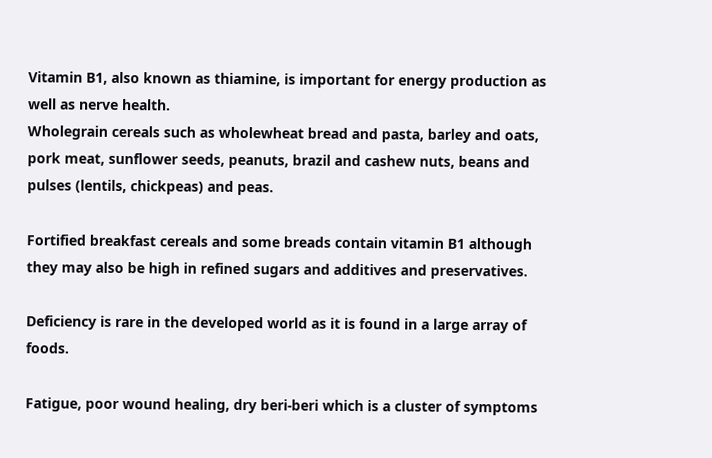Vitamin B1, also known as thiamine, is important for energy production as well as nerve health.
Wholegrain cereals such as wholewheat bread and pasta, barley and oats, pork meat, sunflower seeds, peanuts, brazil and cashew nuts, beans and pulses (lentils, chickpeas) and peas.

Fortified breakfast cereals and some breads contain vitamin B1 although they may also be high in refined sugars and additives and preservatives.

Deficiency is rare in the developed world as it is found in a large array of foods.

Fatigue, poor wound healing, dry beri-beri which is a cluster of symptoms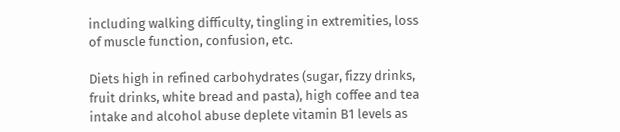including walking difficulty, tingling in extremities, loss of muscle function, confusion, etc.

Diets high in refined carbohydrates (sugar, fizzy drinks, fruit drinks, white bread and pasta), high coffee and tea intake and alcohol abuse deplete vitamin B1 levels as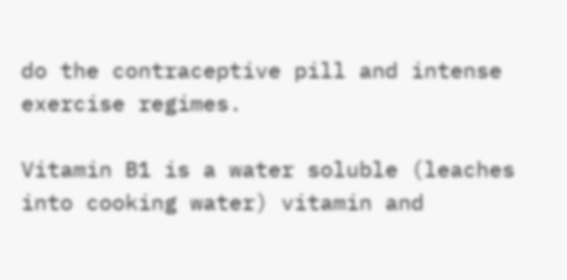do the contraceptive pill and intense exercise regimes.

Vitamin B1 is a water soluble (leaches into cooking water) vitamin and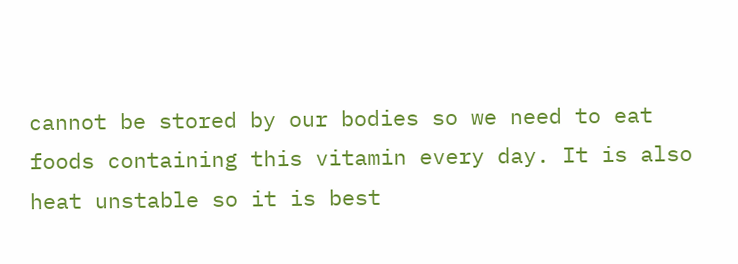cannot be stored by our bodies so we need to eat foods containing this vitamin every day. It is also heat unstable so it is best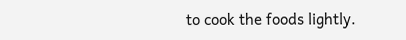to cook the foods lightly.